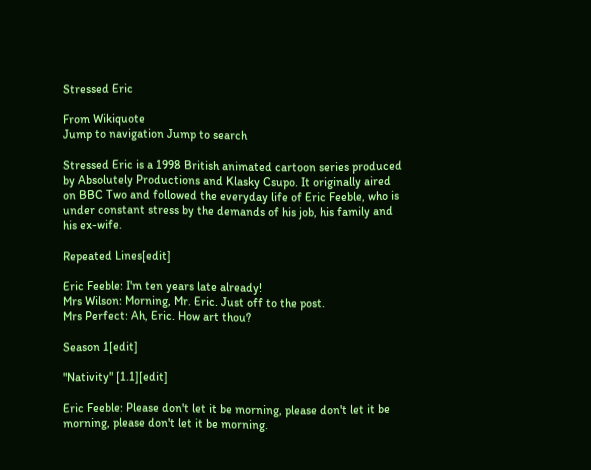Stressed Eric

From Wikiquote
Jump to navigation Jump to search

Stressed Eric is a 1998 British animated cartoon series produced by Absolutely Productions and Klasky Csupo. It originally aired on BBC Two and followed the everyday life of Eric Feeble, who is under constant stress by the demands of his job, his family and his ex-wife.

Repeated Lines[edit]

Eric Feeble: I'm ten years late already!
Mrs Wilson: Morning, Mr. Eric. Just off to the post.
Mrs Perfect: Ah, Eric. How art thou?

Season 1[edit]

"Nativity" [1.1][edit]

Eric Feeble: Please don't let it be morning, please don't let it be morning, please don't let it be morning.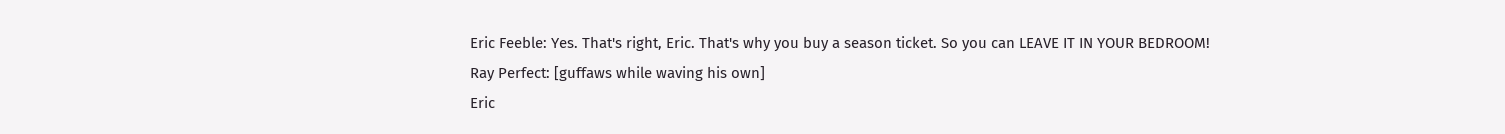Eric Feeble: Yes. That's right, Eric. That's why you buy a season ticket. So you can LEAVE IT IN YOUR BEDROOM!
Ray Perfect: [guffaws while waving his own]
Eric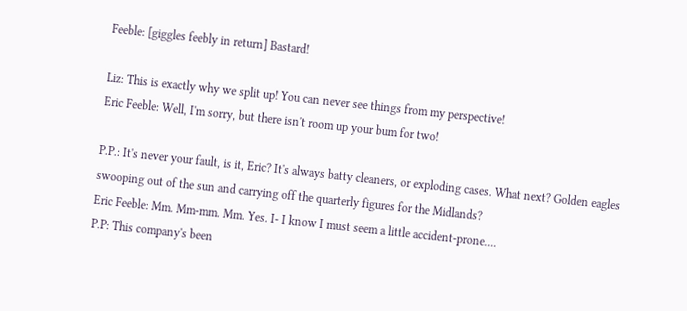Feeble: [giggles feebly in return] Bastard!

Liz: This is exactly why we split up! You can never see things from my perspective!
Eric Feeble: Well, I'm sorry, but there isn't room up your bum for two!

P.P.: It's never your fault, is it, Eric? It's always batty cleaners, or exploding cases. What next? Golden eagles swooping out of the sun and carrying off the quarterly figures for the Midlands?
Eric Feeble: Mm. Mm-mm. Mm. Yes. I- I know I must seem a little accident-prone....
P.P: This company's been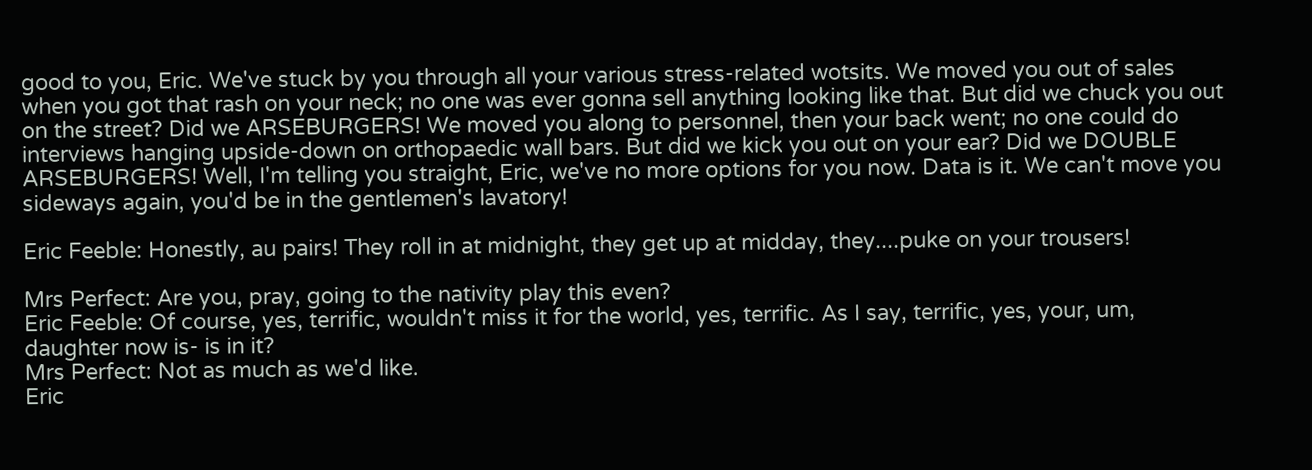good to you, Eric. We've stuck by you through all your various stress-related wotsits. We moved you out of sales when you got that rash on your neck; no one was ever gonna sell anything looking like that. But did we chuck you out on the street? Did we ARSEBURGERS! We moved you along to personnel, then your back went; no one could do interviews hanging upside-down on orthopaedic wall bars. But did we kick you out on your ear? Did we DOUBLE ARSEBURGERS! Well, I'm telling you straight, Eric, we've no more options for you now. Data is it. We can't move you sideways again, you'd be in the gentlemen's lavatory!

Eric Feeble: Honestly, au pairs! They roll in at midnight, they get up at midday, they....puke on your trousers!

Mrs Perfect: Are you, pray, going to the nativity play this even?
Eric Feeble: Of course, yes, terrific, wouldn't miss it for the world, yes, terrific. As I say, terrific, yes, your, um, daughter now is- is in it?
Mrs Perfect: Not as much as we'd like.
Eric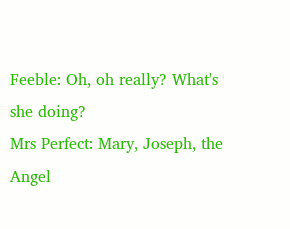Feeble: Oh, oh really? What's she doing?
Mrs Perfect: Mary, Joseph, the Angel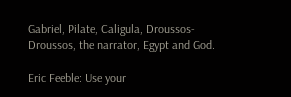Gabriel, Pilate, Caligula, Droussos-Droussos, the narrator, Egypt and God.

Eric Feeble: Use your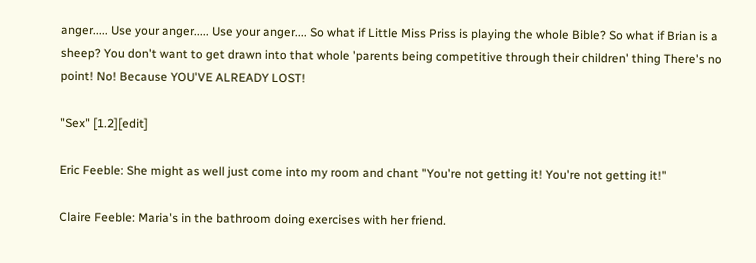anger..... Use your anger..... Use your anger.... So what if Little Miss Priss is playing the whole Bible? So what if Brian is a sheep? You don't want to get drawn into that whole 'parents being competitive through their children' thing There's no point! No! Because YOU'VE ALREADY LOST!

"Sex" [1.2][edit]

Eric Feeble: She might as well just come into my room and chant "You're not getting it! You're not getting it!"

Claire Feeble: Maria's in the bathroom doing exercises with her friend.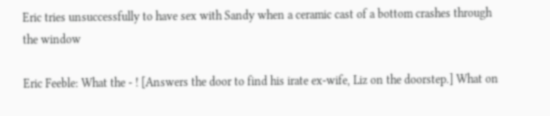Eric tries unsuccessfully to have sex with Sandy when a ceramic cast of a bottom crashes through the window

Eric Feeble: What the - ! [Answers the door to find his irate ex-wife, Liz on the doorstep.] What on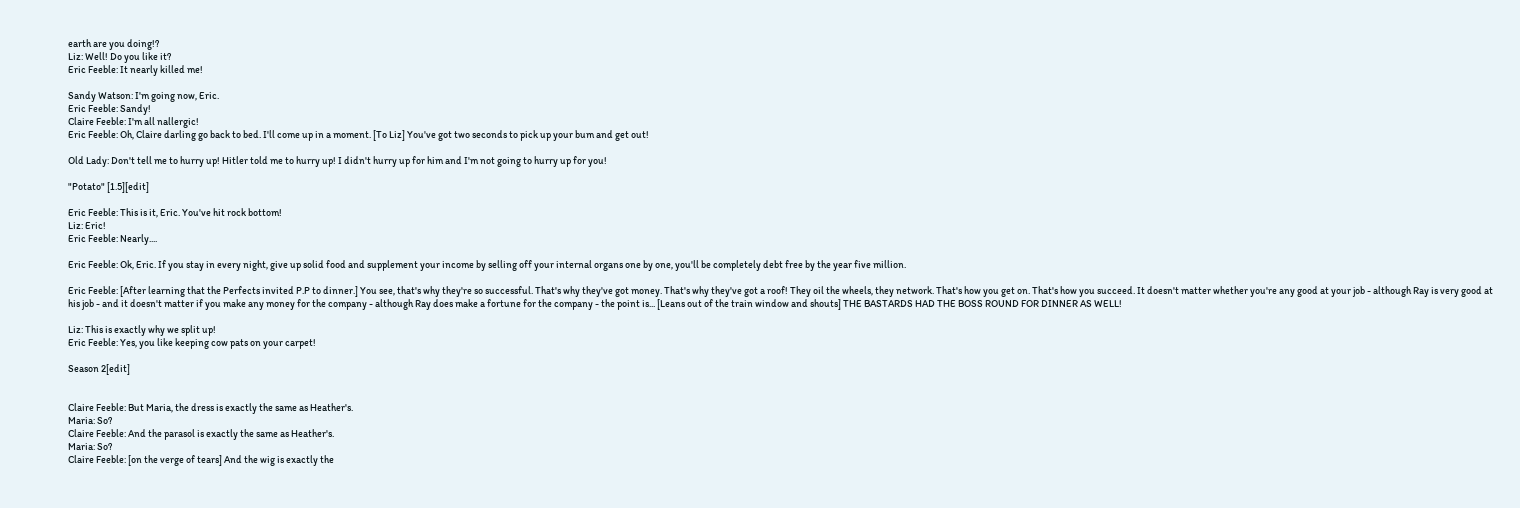earth are you doing!?
Liz: Well! Do you like it?
Eric Feeble: It nearly killed me!

Sandy Watson: I'm going now, Eric.
Eric Feeble: Sandy!
Claire Feeble: I'm all nallergic!
Eric Feeble: Oh, Claire darling go back to bed. I'll come up in a moment. [To Liz] You've got two seconds to pick up your bum and get out!

Old Lady: Don't tell me to hurry up! Hitler told me to hurry up! I didn't hurry up for him and I'm not going to hurry up for you!

"Potato" [1.5][edit]

Eric Feeble: This is it, Eric. You've hit rock bottom!
Liz: Eric!
Eric Feeble: Nearly....

Eric Feeble: Ok, Eric. If you stay in every night, give up solid food and supplement your income by selling off your internal organs one by one, you'll be completely debt free by the year five million.

Eric Feeble: [After learning that the Perfects invited P.P to dinner.] You see, that's why they're so successful. That's why they've got money. That's why they've got a roof! They oil the wheels, they network. That's how you get on. That's how you succeed. It doesn't matter whether you're any good at your job - although Ray is very good at his job - and it doesn't matter if you make any money for the company - although Ray does make a fortune for the company - the point is... [Leans out of the train window and shouts] THE BASTARDS HAD THE BOSS ROUND FOR DINNER AS WELL!

Liz: This is exactly why we split up!
Eric Feeble: Yes, you like keeping cow pats on your carpet!

Season 2[edit]


Claire Feeble: But Maria, the dress is exactly the same as Heather's.
Maria: So?
Claire Feeble: And the parasol is exactly the same as Heather's.
Maria: So?
Claire Feeble: [on the verge of tears] And the wig is exactly the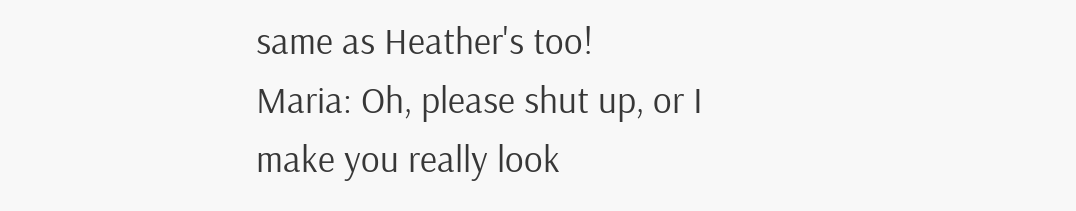same as Heather's too!
Maria: Oh, please shut up, or I make you really look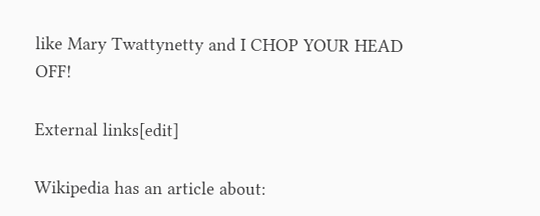like Mary Twattynetty and I CHOP YOUR HEAD OFF!

External links[edit]

Wikipedia has an article about: